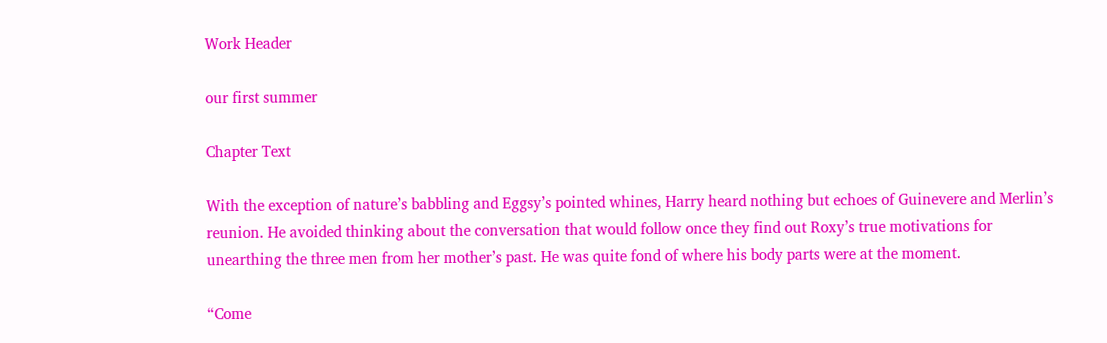Work Header

our first summer

Chapter Text

With the exception of nature’s babbling and Eggsy’s pointed whines, Harry heard nothing but echoes of Guinevere and Merlin’s reunion. He avoided thinking about the conversation that would follow once they find out Roxy’s true motivations for unearthing the three men from her mother’s past. He was quite fond of where his body parts were at the moment.

“Come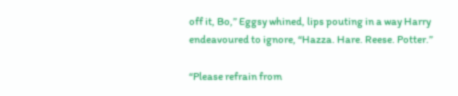off it, Bo,” Eggsy whined, lips pouting in a way Harry endeavoured to ignore, “Hazza. Hare. Reese. Potter.”

“Please refrain from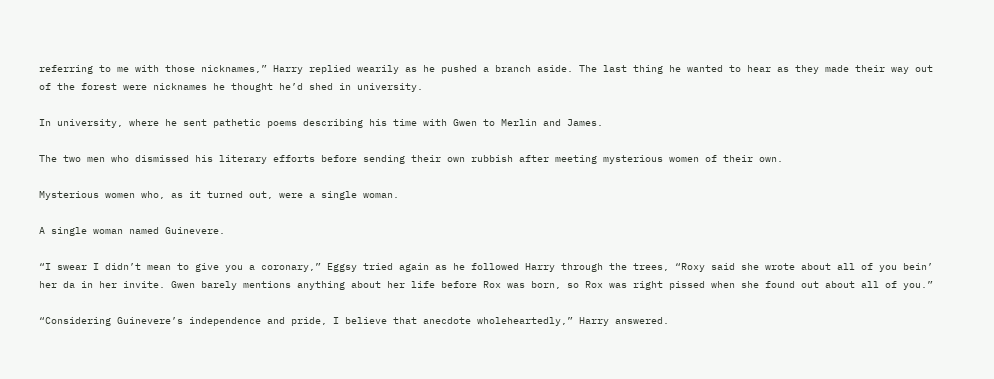referring to me with those nicknames,” Harry replied wearily as he pushed a branch aside. The last thing he wanted to hear as they made their way out of the forest were nicknames he thought he’d shed in university.

In university, where he sent pathetic poems describing his time with Gwen to Merlin and James.

The two men who dismissed his literary efforts before sending their own rubbish after meeting mysterious women of their own.

Mysterious women who, as it turned out, were a single woman.

A single woman named Guinevere.

“I swear I didn’t mean to give you a coronary,” Eggsy tried again as he followed Harry through the trees, “Roxy said she wrote about all of you bein’ her da in her invite. Gwen barely mentions anything about her life before Rox was born, so Rox was right pissed when she found out about all of you.”

“Considering Guinevere’s independence and pride, I believe that anecdote wholeheartedly,” Harry answered.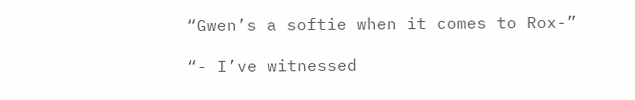“Gwen’s a softie when it comes to Rox-”

“- I’ve witnessed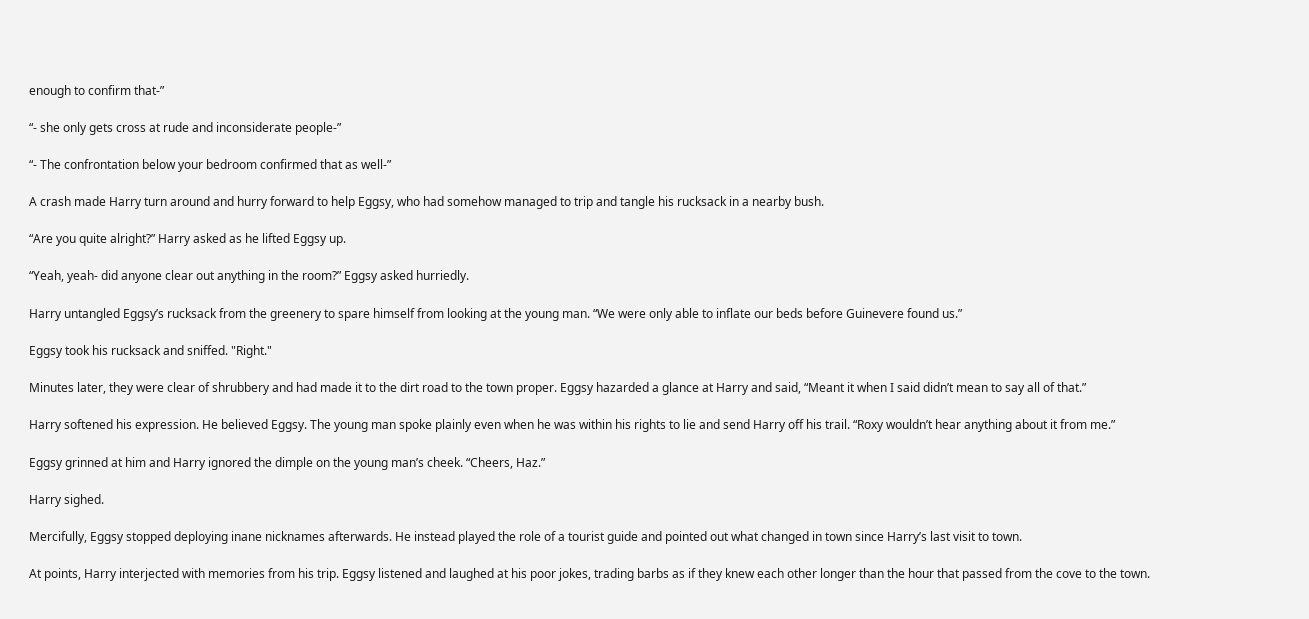enough to confirm that-”

“- she only gets cross at rude and inconsiderate people-”

“- The confrontation below your bedroom confirmed that as well-”

A crash made Harry turn around and hurry forward to help Eggsy, who had somehow managed to trip and tangle his rucksack in a nearby bush.

“Are you quite alright?” Harry asked as he lifted Eggsy up.

“Yeah, yeah- did anyone clear out anything in the room?” Eggsy asked hurriedly.

Harry untangled Eggsy’s rucksack from the greenery to spare himself from looking at the young man. “We were only able to inflate our beds before Guinevere found us.”

Eggsy took his rucksack and sniffed. "Right."

Minutes later, they were clear of shrubbery and had made it to the dirt road to the town proper. Eggsy hazarded a glance at Harry and said, “Meant it when I said didn’t mean to say all of that.”

Harry softened his expression. He believed Eggsy. The young man spoke plainly even when he was within his rights to lie and send Harry off his trail. “Roxy wouldn’t hear anything about it from me.”

Eggsy grinned at him and Harry ignored the dimple on the young man’s cheek. “Cheers, Haz.”

Harry sighed.

Mercifully, Eggsy stopped deploying inane nicknames afterwards. He instead played the role of a tourist guide and pointed out what changed in town since Harry’s last visit to town.

At points, Harry interjected with memories from his trip. Eggsy listened and laughed at his poor jokes, trading barbs as if they knew each other longer than the hour that passed from the cove to the town.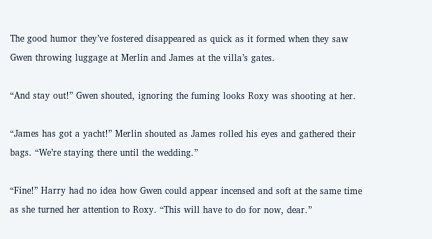The good humor they’ve fostered disappeared as quick as it formed when they saw Gwen throwing luggage at Merlin and James at the villa’s gates.

“And stay out!” Gwen shouted, ignoring the fuming looks Roxy was shooting at her.

“James has got a yacht!” Merlin shouted as James rolled his eyes and gathered their bags. “We’re staying there until the wedding.”

“Fine!” Harry had no idea how Gwen could appear incensed and soft at the same time as she turned her attention to Roxy. “This will have to do for now, dear.”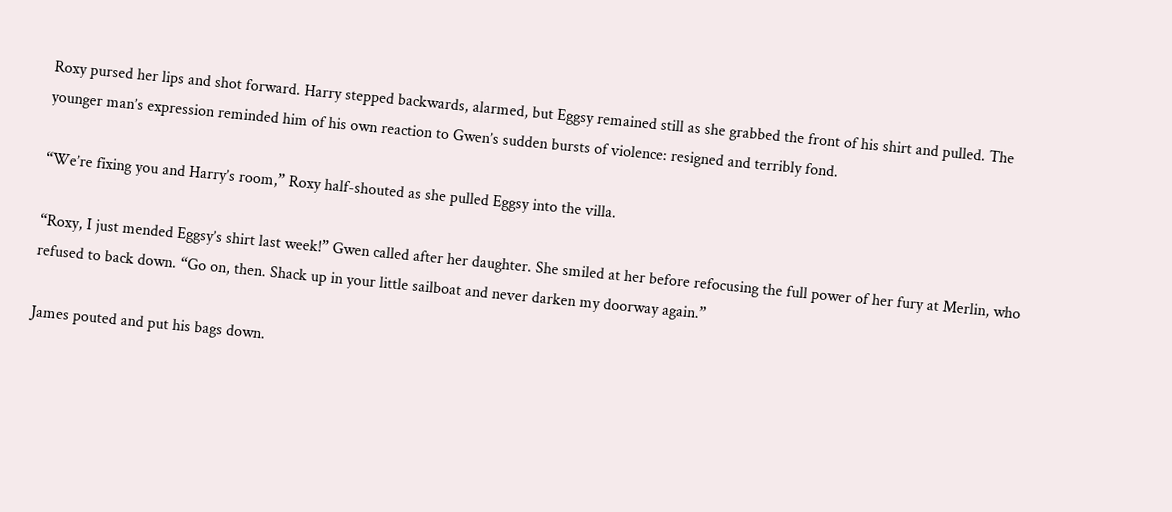Roxy pursed her lips and shot forward. Harry stepped backwards, alarmed, but Eggsy remained still as she grabbed the front of his shirt and pulled. The younger man’s expression reminded him of his own reaction to Gwen’s sudden bursts of violence: resigned and terribly fond.

“We’re fixing you and Harry’s room,” Roxy half-shouted as she pulled Eggsy into the villa.

“Roxy, I just mended Eggsy’s shirt last week!” Gwen called after her daughter. She smiled at her before refocusing the full power of her fury at Merlin, who refused to back down. “Go on, then. Shack up in your little sailboat and never darken my doorway again.”

James pouted and put his bags down.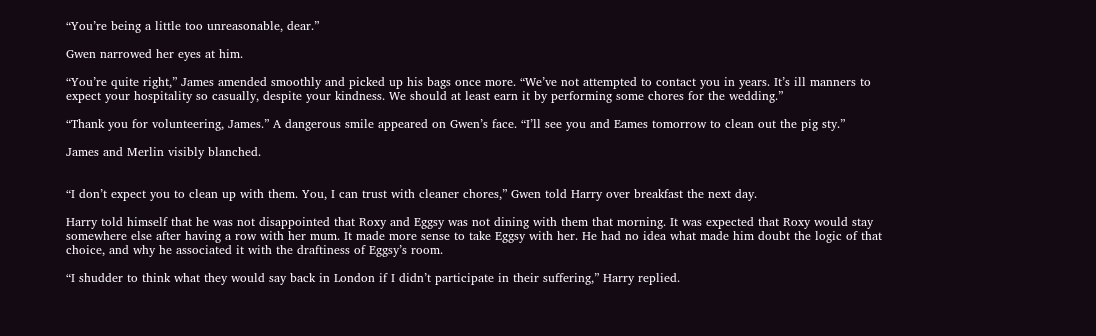“You’re being a little too unreasonable, dear.”

Gwen narrowed her eyes at him.

“You’re quite right,” James amended smoothly and picked up his bags once more. “We’ve not attempted to contact you in years. It’s ill manners to expect your hospitality so casually, despite your kindness. We should at least earn it by performing some chores for the wedding.”

“Thank you for volunteering, James.” A dangerous smile appeared on Gwen’s face. “I’ll see you and Eames tomorrow to clean out the pig sty.”

James and Merlin visibly blanched.


“I don’t expect you to clean up with them. You, I can trust with cleaner chores,” Gwen told Harry over breakfast the next day.

Harry told himself that he was not disappointed that Roxy and Eggsy was not dining with them that morning. It was expected that Roxy would stay somewhere else after having a row with her mum. It made more sense to take Eggsy with her. He had no idea what made him doubt the logic of that choice, and why he associated it with the draftiness of Eggsy’s room.

“I shudder to think what they would say back in London if I didn’t participate in their suffering,” Harry replied.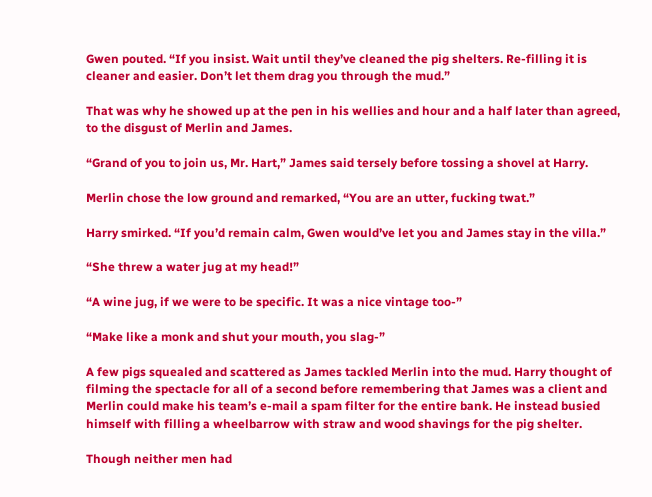Gwen pouted. “If you insist. Wait until they’ve cleaned the pig shelters. Re-filling it is cleaner and easier. Don’t let them drag you through the mud.”

That was why he showed up at the pen in his wellies and hour and a half later than agreed, to the disgust of Merlin and James.

“Grand of you to join us, Mr. Hart,” James said tersely before tossing a shovel at Harry.

Merlin chose the low ground and remarked, “You are an utter, fucking twat.”

Harry smirked. “If you’d remain calm, Gwen would’ve let you and James stay in the villa.”

“She threw a water jug at my head!”

“A wine jug, if we were to be specific. It was a nice vintage too-”

“Make like a monk and shut your mouth, you slag-”

A few pigs squealed and scattered as James tackled Merlin into the mud. Harry thought of filming the spectacle for all of a second before remembering that James was a client and Merlin could make his team’s e-mail a spam filter for the entire bank. He instead busied himself with filling a wheelbarrow with straw and wood shavings for the pig shelter.

Though neither men had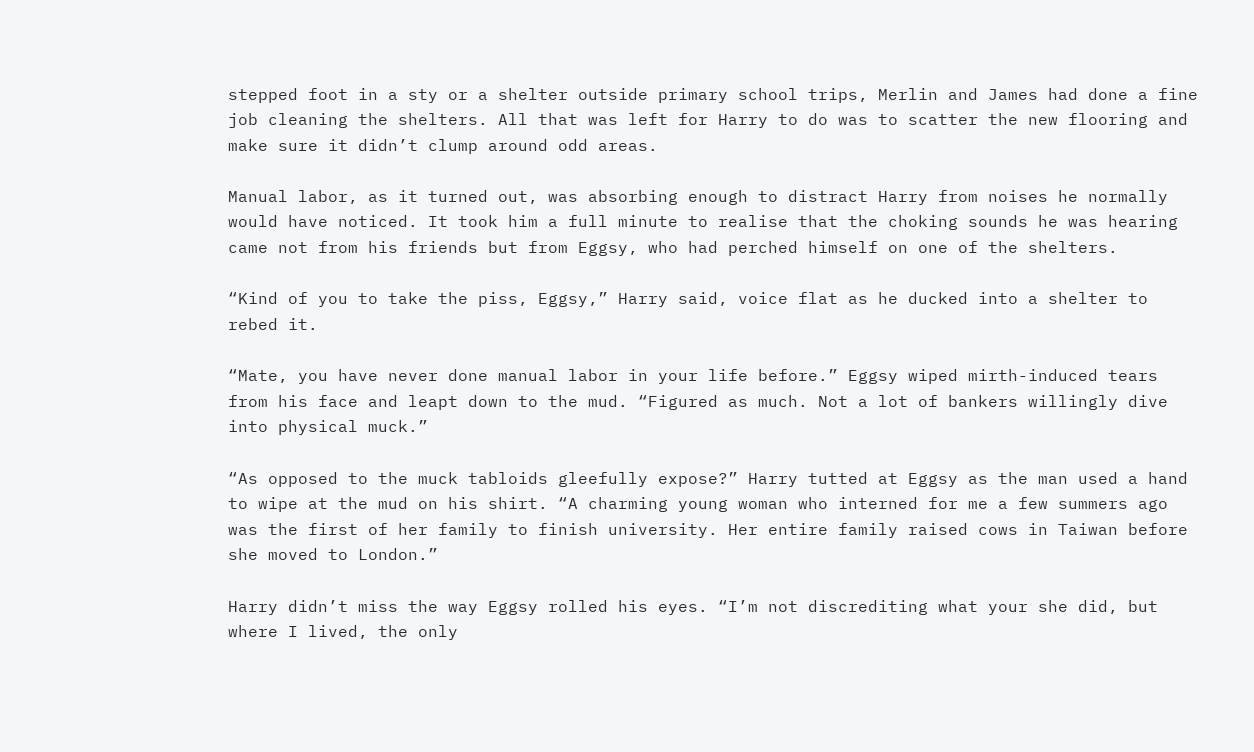stepped foot in a sty or a shelter outside primary school trips, Merlin and James had done a fine job cleaning the shelters. All that was left for Harry to do was to scatter the new flooring and make sure it didn’t clump around odd areas.

Manual labor, as it turned out, was absorbing enough to distract Harry from noises he normally would have noticed. It took him a full minute to realise that the choking sounds he was hearing came not from his friends but from Eggsy, who had perched himself on one of the shelters.

“Kind of you to take the piss, Eggsy,” Harry said, voice flat as he ducked into a shelter to rebed it.

“Mate, you have never done manual labor in your life before.” Eggsy wiped mirth-induced tears from his face and leapt down to the mud. “Figured as much. Not a lot of bankers willingly dive into physical muck.”

“As opposed to the muck tabloids gleefully expose?” Harry tutted at Eggsy as the man used a hand to wipe at the mud on his shirt. “A charming young woman who interned for me a few summers ago was the first of her family to finish university. Her entire family raised cows in Taiwan before she moved to London.”

Harry didn’t miss the way Eggsy rolled his eyes. “I’m not discrediting what your she did, but where I lived, the only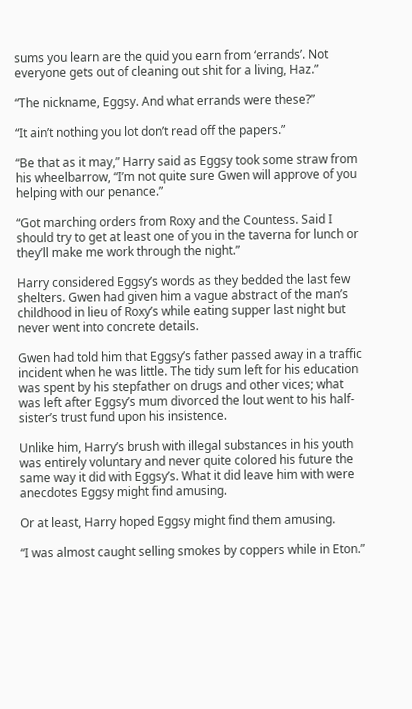sums you learn are the quid you earn from ‘errands’. Not everyone gets out of cleaning out shit for a living, Haz.”

“The nickname, Eggsy. And what errands were these?”

“It ain’t nothing you lot don’t read off the papers.”

“Be that as it may,” Harry said as Eggsy took some straw from his wheelbarrow, “I’m not quite sure Gwen will approve of you helping with our penance.”

“Got marching orders from Roxy and the Countess. Said I should try to get at least one of you in the taverna for lunch or they’ll make me work through the night.”

Harry considered Eggsy’s words as they bedded the last few shelters. Gwen had given him a vague abstract of the man’s childhood in lieu of Roxy’s while eating supper last night but never went into concrete details.

Gwen had told him that Eggsy’s father passed away in a traffic incident when he was little. The tidy sum left for his education was spent by his stepfather on drugs and other vices; what was left after Eggsy’s mum divorced the lout went to his half-sister’s trust fund upon his insistence.

Unlike him, Harry’s brush with illegal substances in his youth was entirely voluntary and never quite colored his future the same way it did with Eggsy’s. What it did leave him with were anecdotes Eggsy might find amusing.

Or at least, Harry hoped Eggsy might find them amusing.

“I was almost caught selling smokes by coppers while in Eton.”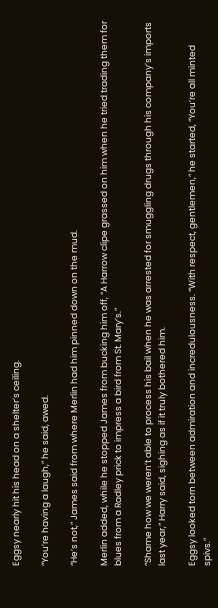Eggsy nearly hit his head on a shelter’s ceiling.

“You’re having a laugh,” he said, awed.

“He’s not,” James said from where Merlin had him pinned down on the mud.

Merlin added, while he stopped James from bucking him off, “A Harrow clipe grassed on him when he tried trading them for blues from a Radley prick to impress a bird from St. Mary’s.”

“Shame how we weren’t able to process his bail when he was arrested for smuggling drugs through his company’s imports last year,” Harry said, sighing as if it truly bothered him.

Eggsy looked torn between admiration and incredulousness. “With respect, gentlemen,” he started, “You’re all minted spivs.”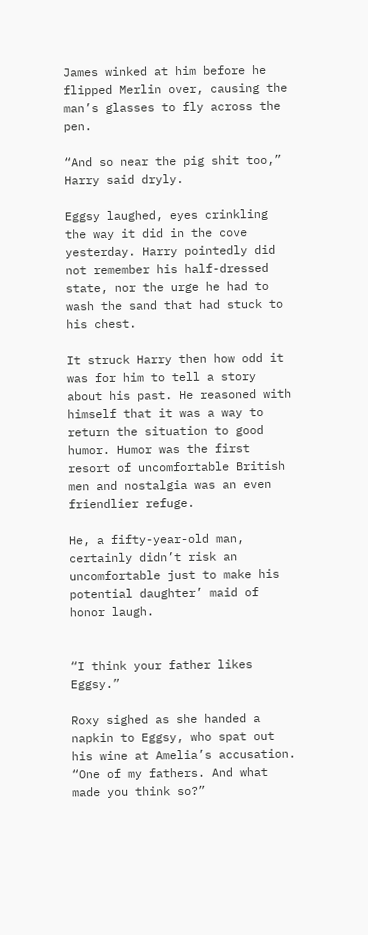James winked at him before he flipped Merlin over, causing the man’s glasses to fly across the pen.

“And so near the pig shit too,” Harry said dryly.

Eggsy laughed, eyes crinkling the way it did in the cove yesterday. Harry pointedly did not remember his half-dressed state, nor the urge he had to wash the sand that had stuck to his chest.

It struck Harry then how odd it was for him to tell a story about his past. He reasoned with himself that it was a way to return the situation to good humor. Humor was the first resort of uncomfortable British men and nostalgia was an even friendlier refuge.

He, a fifty-year-old man, certainly didn’t risk an uncomfortable just to make his potential daughter’ maid of honor laugh.


“I think your father likes Eggsy.”

Roxy sighed as she handed a napkin to Eggsy, who spat out his wine at Amelia’s accusation. “One of my fathers. And what made you think so?”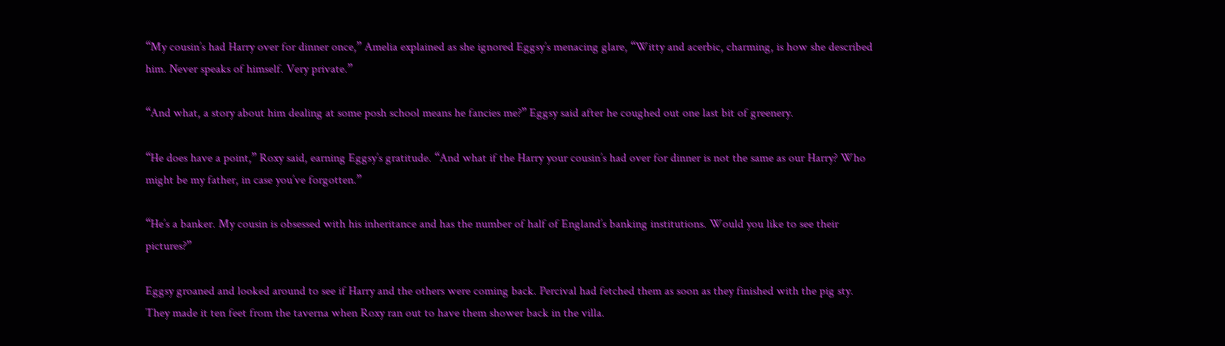“My cousin’s had Harry over for dinner once,” Amelia explained as she ignored Eggsy’s menacing glare, “Witty and acerbic, charming, is how she described him. Never speaks of himself. Very private.”

“And what, a story about him dealing at some posh school means he fancies me?” Eggsy said after he coughed out one last bit of greenery.

“He does have a point,” Roxy said, earning Eggsy’s gratitude. “And what if the Harry your cousin’s had over for dinner is not the same as our Harry? Who might be my father, in case you’ve forgotten.”

“He’s a banker. My cousin is obsessed with his inheritance and has the number of half of England’s banking institutions. Would you like to see their pictures?”

Eggsy groaned and looked around to see if Harry and the others were coming back. Percival had fetched them as soon as they finished with the pig sty. They made it ten feet from the taverna when Roxy ran out to have them shower back in the villa.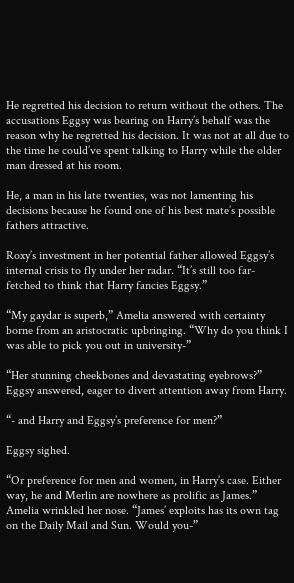He regretted his decision to return without the others. The accusations Eggsy was bearing on Harry’s behalf was the reason why he regretted his decision. It was not at all due to the time he could’ve spent talking to Harry while the older man dressed at his room.

He, a man in his late twenties, was not lamenting his decisions because he found one of his best mate’s possible fathers attractive.

Roxy’s investment in her potential father allowed Eggsy’s internal crisis to fly under her radar. “It’s still too far-fetched to think that Harry fancies Eggsy.”

“My gaydar is superb,” Amelia answered with certainty borne from an aristocratic upbringing. “Why do you think I was able to pick you out in university-”

“Her stunning cheekbones and devastating eyebrows?” Eggsy answered, eager to divert attention away from Harry.

“- and Harry and Eggsy’s preference for men?”

Eggsy sighed.

“Or preference for men and women, in Harry’s case. Either way, he and Merlin are nowhere as prolific as James.” Amelia wrinkled her nose. “James’ exploits has its own tag on the Daily Mail and Sun. Would you-”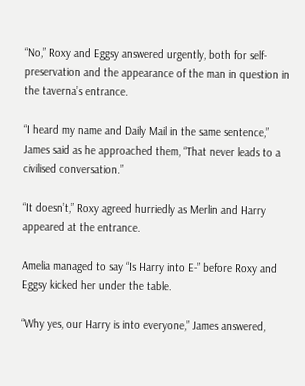“No,” Roxy and Eggsy answered urgently, both for self-preservation and the appearance of the man in question in the taverna’s entrance.

“I heard my name and Daily Mail in the same sentence,” James said as he approached them, “That never leads to a civilised conversation.”

“It doesn’t,” Roxy agreed hurriedly as Merlin and Harry appeared at the entrance.

Amelia managed to say “Is Harry into E-” before Roxy and Eggsy kicked her under the table.

“Why yes, our Harry is into everyone,” James answered,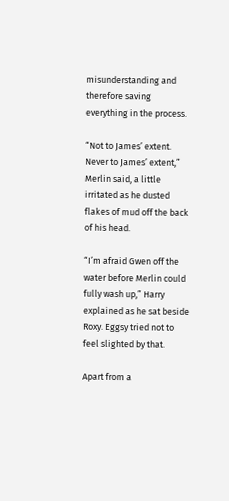misunderstanding and therefore saving everything in the process.

“Not to James’ extent. Never to James’ extent,” Merlin said, a little irritated as he dusted flakes of mud off the back of his head.

“I’m afraid Gwen off the water before Merlin could fully wash up,” Harry explained as he sat beside Roxy. Eggsy tried not to feel slighted by that.

Apart from a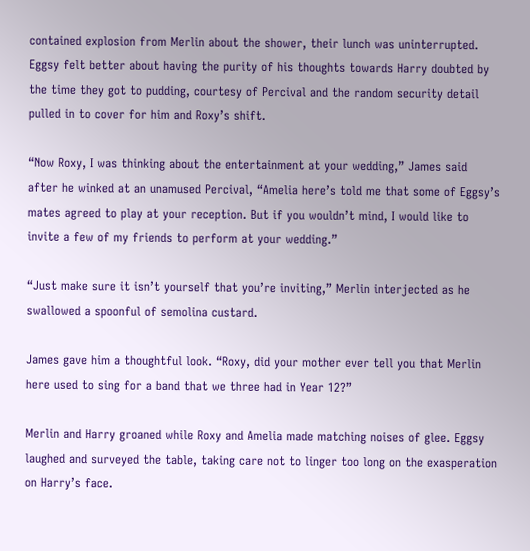contained explosion from Merlin about the shower, their lunch was uninterrupted. Eggsy felt better about having the purity of his thoughts towards Harry doubted by the time they got to pudding, courtesy of Percival and the random security detail pulled in to cover for him and Roxy’s shift.

“Now Roxy, I was thinking about the entertainment at your wedding,” James said after he winked at an unamused Percival, “Amelia here’s told me that some of Eggsy’s mates agreed to play at your reception. But if you wouldn’t mind, I would like to invite a few of my friends to perform at your wedding.”

“Just make sure it isn’t yourself that you’re inviting,” Merlin interjected as he swallowed a spoonful of semolina custard.

James gave him a thoughtful look. “Roxy, did your mother ever tell you that Merlin here used to sing for a band that we three had in Year 12?”

Merlin and Harry groaned while Roxy and Amelia made matching noises of glee. Eggsy laughed and surveyed the table, taking care not to linger too long on the exasperation on Harry’s face.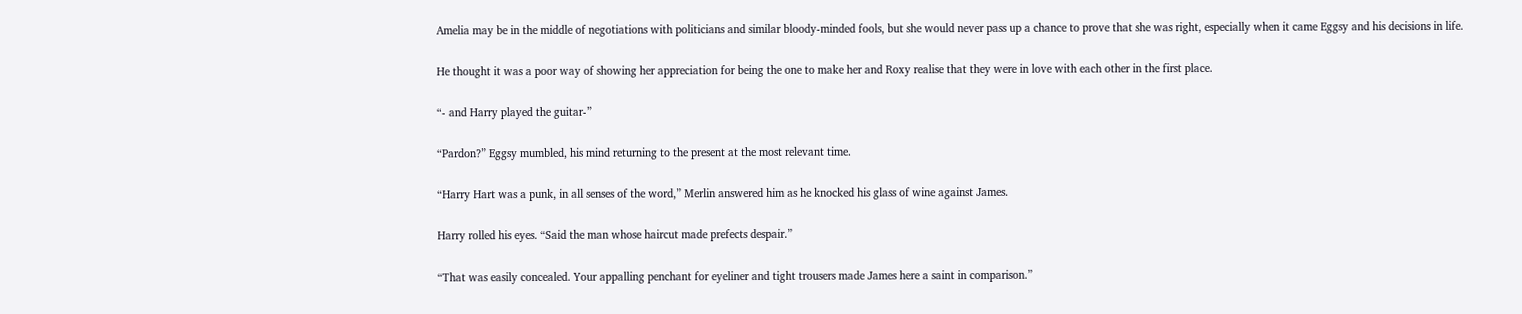Amelia may be in the middle of negotiations with politicians and similar bloody-minded fools, but she would never pass up a chance to prove that she was right, especially when it came Eggsy and his decisions in life.

He thought it was a poor way of showing her appreciation for being the one to make her and Roxy realise that they were in love with each other in the first place.

“- and Harry played the guitar-”

“Pardon?” Eggsy mumbled, his mind returning to the present at the most relevant time.

“Harry Hart was a punk, in all senses of the word,” Merlin answered him as he knocked his glass of wine against James.

Harry rolled his eyes. “Said the man whose haircut made prefects despair.”

“That was easily concealed. Your appalling penchant for eyeliner and tight trousers made James here a saint in comparison.”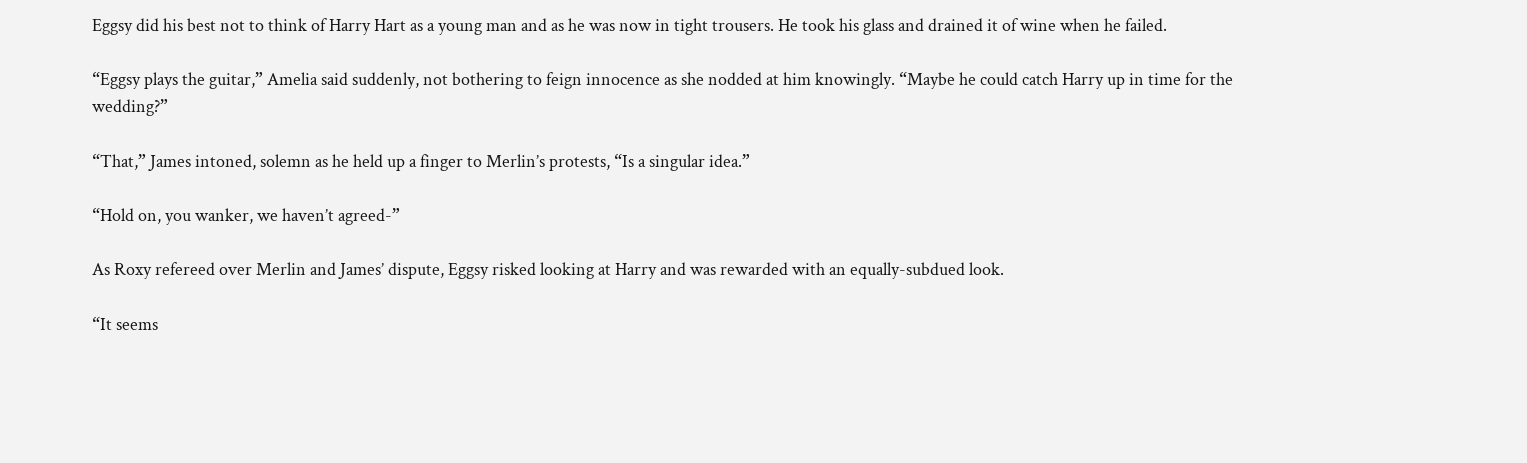Eggsy did his best not to think of Harry Hart as a young man and as he was now in tight trousers. He took his glass and drained it of wine when he failed.

“Eggsy plays the guitar,” Amelia said suddenly, not bothering to feign innocence as she nodded at him knowingly. “Maybe he could catch Harry up in time for the wedding?”

“That,” James intoned, solemn as he held up a finger to Merlin’s protests, “Is a singular idea.”

“Hold on, you wanker, we haven’t agreed-”

As Roxy refereed over Merlin and James’ dispute, Eggsy risked looking at Harry and was rewarded with an equally-subdued look.

“It seems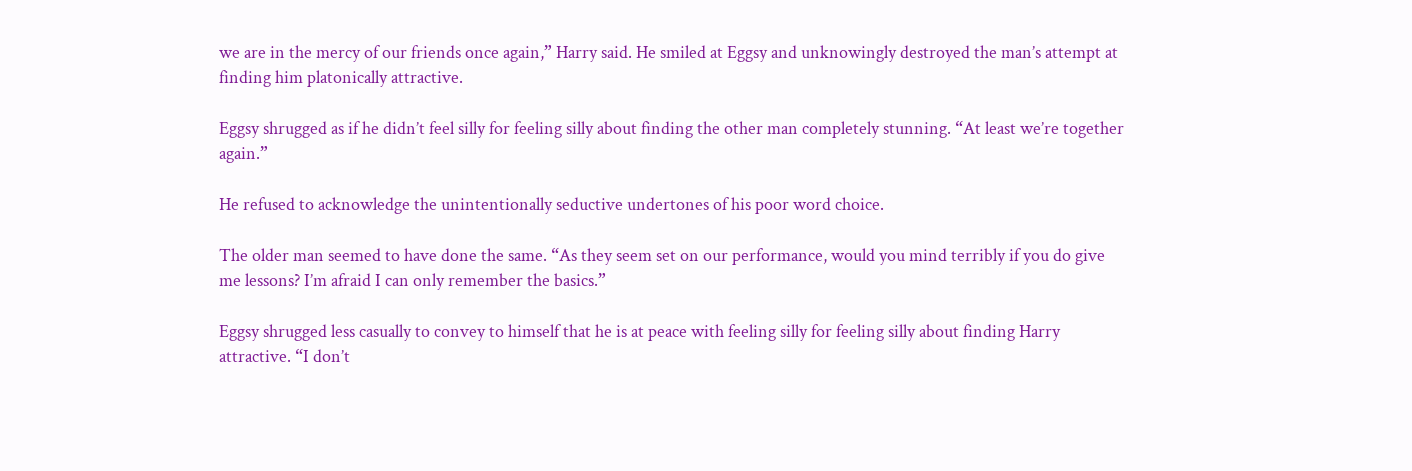we are in the mercy of our friends once again,” Harry said. He smiled at Eggsy and unknowingly destroyed the man’s attempt at finding him platonically attractive.

Eggsy shrugged as if he didn’t feel silly for feeling silly about finding the other man completely stunning. “At least we’re together again.”

He refused to acknowledge the unintentionally seductive undertones of his poor word choice.

The older man seemed to have done the same. “As they seem set on our performance, would you mind terribly if you do give me lessons? I’m afraid I can only remember the basics.”

Eggsy shrugged less casually to convey to himself that he is at peace with feeling silly for feeling silly about finding Harry attractive. “I don’t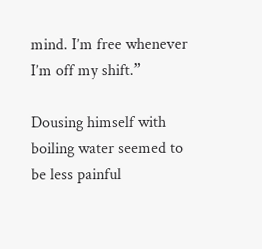mind. I’m free whenever I’m off my shift.”

Dousing himself with boiling water seemed to be less painful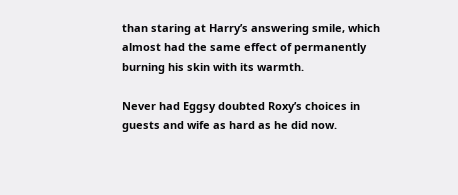than staring at Harry’s answering smile, which almost had the same effect of permanently burning his skin with its warmth.

Never had Eggsy doubted Roxy’s choices in guests and wife as hard as he did now.